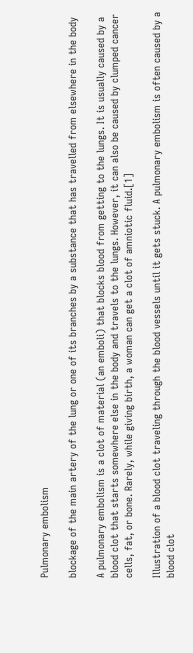Pulmonary embolism

blockage of the main artery of the lung or one of its branches by a substance that has travelled from elsewhere in the body

A pulmonary embolism is a clot of material (an emboli) that blocks blood from getting to the lungs. It is usually caused by a blood clot that starts somewhere else in the body and travels to the lungs. However, it can also be caused by clumped cancer cells, fat, or bone. Rarely, while giving birth, a woman can get a clot of amniotic fluid.[1]

Illustration of a blood clot traveling through the blood vessels until it gets stuck. A pulmonary embolism is often caused by a blood clot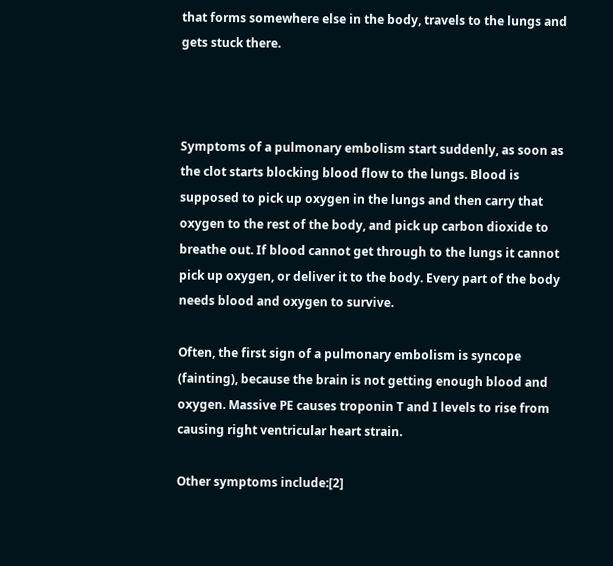that forms somewhere else in the body, travels to the lungs and gets stuck there.



Symptoms of a pulmonary embolism start suddenly, as soon as the clot starts blocking blood flow to the lungs. Blood is supposed to pick up oxygen in the lungs and then carry that oxygen to the rest of the body, and pick up carbon dioxide to breathe out. If blood cannot get through to the lungs it cannot pick up oxygen, or deliver it to the body. Every part of the body needs blood and oxygen to survive.

Often, the first sign of a pulmonary embolism is syncope (fainting), because the brain is not getting enough blood and oxygen. Massive PE causes troponin T and I levels to rise from causing right ventricular heart strain.

Other symptoms include:[2]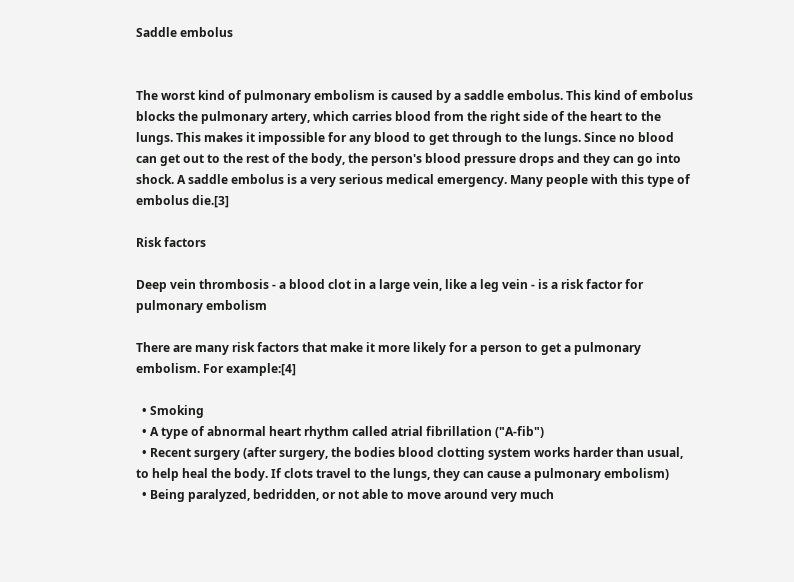Saddle embolus


The worst kind of pulmonary embolism is caused by a saddle embolus. This kind of embolus blocks the pulmonary artery, which carries blood from the right side of the heart to the lungs. This makes it impossible for any blood to get through to the lungs. Since no blood can get out to the rest of the body, the person's blood pressure drops and they can go into shock. A saddle embolus is a very serious medical emergency. Many people with this type of embolus die.[3]

Risk factors

Deep vein thrombosis - a blood clot in a large vein, like a leg vein - is a risk factor for pulmonary embolism

There are many risk factors that make it more likely for a person to get a pulmonary embolism. For example:[4]

  • Smoking
  • A type of abnormal heart rhythm called atrial fibrillation ("A-fib")
  • Recent surgery (after surgery, the bodies blood clotting system works harder than usual, to help heal the body. If clots travel to the lungs, they can cause a pulmonary embolism)
  • Being paralyzed, bedridden, or not able to move around very much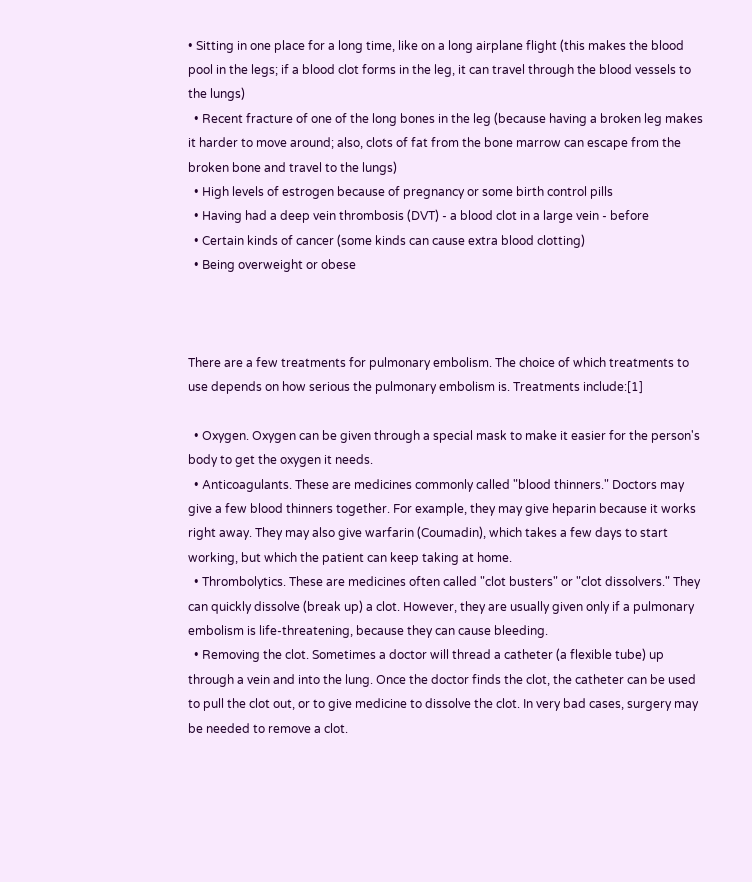• Sitting in one place for a long time, like on a long airplane flight (this makes the blood pool in the legs; if a blood clot forms in the leg, it can travel through the blood vessels to the lungs)
  • Recent fracture of one of the long bones in the leg (because having a broken leg makes it harder to move around; also, clots of fat from the bone marrow can escape from the broken bone and travel to the lungs)
  • High levels of estrogen because of pregnancy or some birth control pills
  • Having had a deep vein thrombosis (DVT) - a blood clot in a large vein - before
  • Certain kinds of cancer (some kinds can cause extra blood clotting)
  • Being overweight or obese



There are a few treatments for pulmonary embolism. The choice of which treatments to use depends on how serious the pulmonary embolism is. Treatments include:[1]

  • Oxygen. Oxygen can be given through a special mask to make it easier for the person's body to get the oxygen it needs.
  • Anticoagulants. These are medicines commonly called "blood thinners." Doctors may give a few blood thinners together. For example, they may give heparin because it works right away. They may also give warfarin (Coumadin), which takes a few days to start working, but which the patient can keep taking at home.
  • Thrombolytics. These are medicines often called "clot busters" or "clot dissolvers." They can quickly dissolve (break up) a clot. However, they are usually given only if a pulmonary embolism is life-threatening, because they can cause bleeding.
  • Removing the clot. Sometimes a doctor will thread a catheter (a flexible tube) up through a vein and into the lung. Once the doctor finds the clot, the catheter can be used to pull the clot out, or to give medicine to dissolve the clot. In very bad cases, surgery may be needed to remove a clot.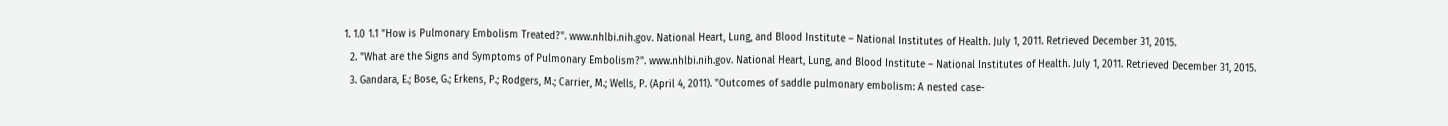1. 1.0 1.1 "How is Pulmonary Embolism Treated?". www.nhlbi.nih.gov. National Heart, Lung, and Blood Institute – National Institutes of Health. July 1, 2011. Retrieved December 31, 2015.
  2. "What are the Signs and Symptoms of Pulmonary Embolism?". www.nhlbi.nih.gov. National Heart, Lung, and Blood Institute – National Institutes of Health. July 1, 2011. Retrieved December 31, 2015.
  3. Gandara, E.; Bose, G.; Erkens, P.; Rodgers, M.; Carrier, M.; Wells, P. (April 4, 2011). "Outcomes of saddle pulmonary embolism: A nested case-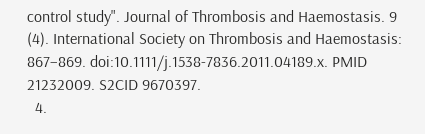control study". Journal of Thrombosis and Haemostasis. 9 (4). International Society on Thrombosis and Haemostasis: 867–869. doi:10.1111/j.1538-7836.2011.04189.x. PMID 21232009. S2CID 9670397.
  4.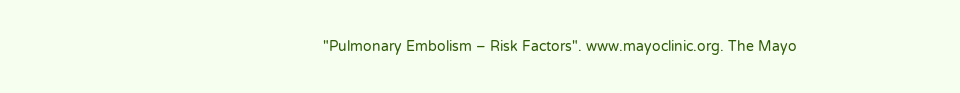"Pulmonary Embolism – Risk Factors". www.mayoclinic.org. The Mayo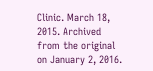Clinic. March 18, 2015. Archived from the original on January 2, 2016.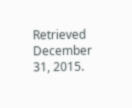Retrieved December 31, 2015.